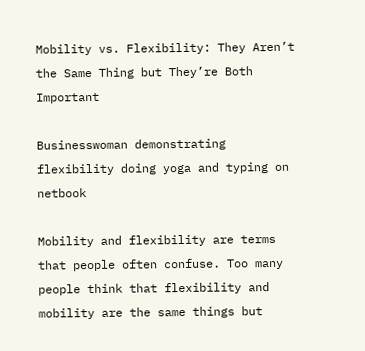Mobility vs. Flexibility: They Aren’t the Same Thing but They’re Both Important

Businesswoman demonstrating flexibility doing yoga and typing on netbook

Mobility and flexibility are terms that people often confuse. Too many people think that flexibility and mobility are the same things but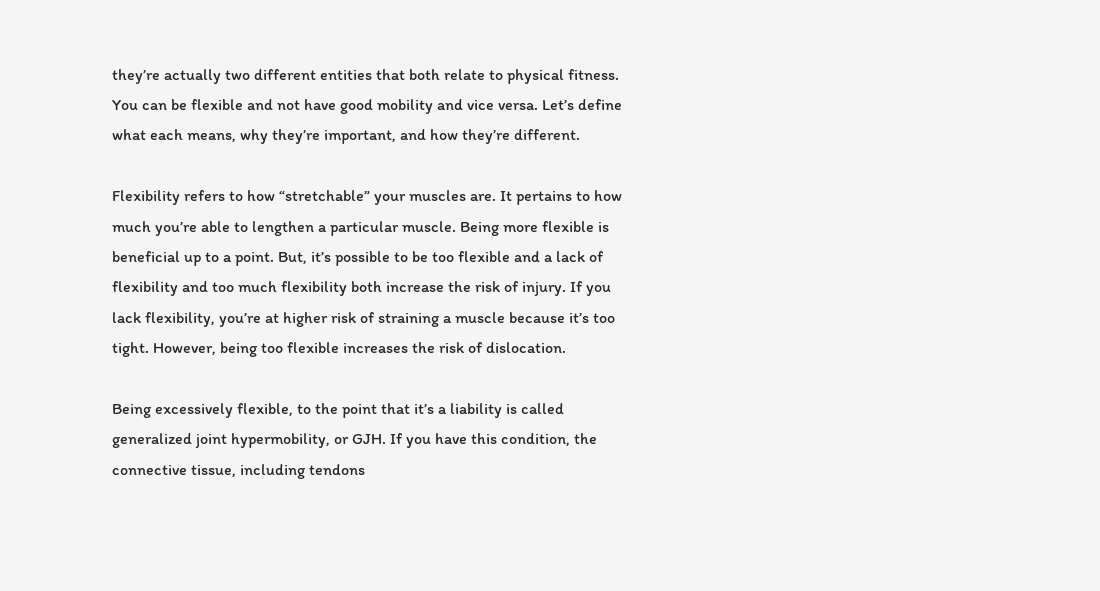they’re actually two different entities that both relate to physical fitness. You can be flexible and not have good mobility and vice versa. Let’s define what each means, why they’re important, and how they’re different.

Flexibility refers to how “stretchable” your muscles are. It pertains to how much you’re able to lengthen a particular muscle. Being more flexible is beneficial up to a point. But, it’s possible to be too flexible and a lack of flexibility and too much flexibility both increase the risk of injury. If you lack flexibility, you’re at higher risk of straining a muscle because it’s too tight. However, being too flexible increases the risk of dislocation.

Being excessively flexible, to the point that it’s a liability is called generalized joint hypermobility, or GJH. If you have this condition, the connective tissue, including tendons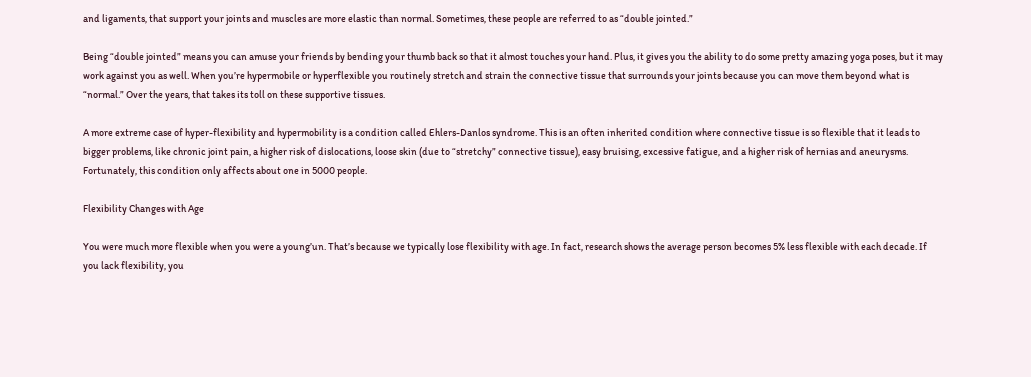and ligaments, that support your joints and muscles are more elastic than normal. Sometimes, these people are referred to as “double jointed.”

Being “double jointed” means you can amuse your friends by bending your thumb back so that it almost touches your hand. Plus, it gives you the ability to do some pretty amazing yoga poses, but it may work against you as well. When you’re hypermobile or hyperflexible you routinely stretch and strain the connective tissue that surrounds your joints because you can move them beyond what is “normal.” Over the years, that takes its toll on these supportive tissues.

A more extreme case of hyper-flexibility and hypermobility is a condition called Ehlers-Danlos syndrome. This is an often inherited condition where connective tissue is so flexible that it leads to bigger problems, like chronic joint pain, a higher risk of dislocations, loose skin (due to “stretchy” connective tissue), easy bruising, excessive fatigue, and a higher risk of hernias and aneurysms. Fortunately, this condition only affects about one in 5000 people.

Flexibility Changes with Age

You were much more flexible when you were a young’un. That’s because we typically lose flexibility with age. In fact, research shows the average person becomes 5% less flexible with each decade. If you lack flexibility, you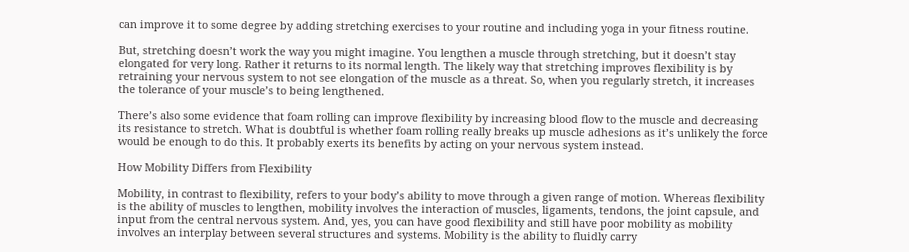can improve it to some degree by adding stretching exercises to your routine and including yoga in your fitness routine.

But, stretching doesn’t work the way you might imagine. You lengthen a muscle through stretching, but it doesn’t stay elongated for very long. Rather it returns to its normal length. The likely way that stretching improves flexibility is by retraining your nervous system to not see elongation of the muscle as a threat. So, when you regularly stretch, it increases the tolerance of your muscle’s to being lengthened.

There’s also some evidence that foam rolling can improve flexibility by increasing blood flow to the muscle and decreasing its resistance to stretch. What is doubtful is whether foam rolling really breaks up muscle adhesions as it’s unlikely the force would be enough to do this. It probably exerts its benefits by acting on your nervous system instead.

How Mobility Differs from Flexibility

Mobility, in contrast to flexibility, refers to your body’s ability to move through a given range of motion. Whereas flexibility is the ability of muscles to lengthen, mobility involves the interaction of muscles, ligaments, tendons, the joint capsule, and input from the central nervous system. And, yes, you can have good flexibility and still have poor mobility as mobility involves an interplay between several structures and systems. Mobility is the ability to fluidly carry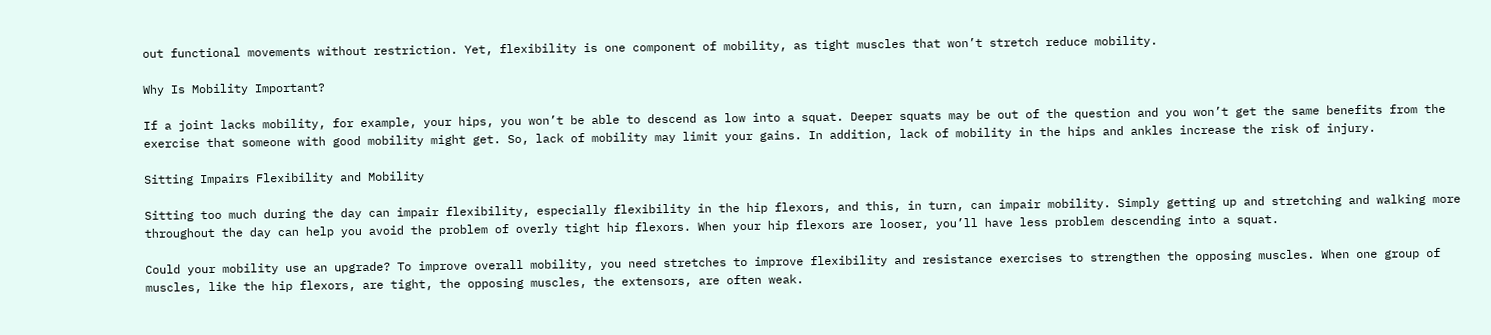out functional movements without restriction. Yet, flexibility is one component of mobility, as tight muscles that won’t stretch reduce mobility.

Why Is Mobility Important?

If a joint lacks mobility, for example, your hips, you won’t be able to descend as low into a squat. Deeper squats may be out of the question and you won’t get the same benefits from the exercise that someone with good mobility might get. So, lack of mobility may limit your gains. In addition, lack of mobility in the hips and ankles increase the risk of injury.

Sitting Impairs Flexibility and Mobility

Sitting too much during the day can impair flexibility, especially flexibility in the hip flexors, and this, in turn, can impair mobility. Simply getting up and stretching and walking more throughout the day can help you avoid the problem of overly tight hip flexors. When your hip flexors are looser, you’ll have less problem descending into a squat.

Could your mobility use an upgrade? To improve overall mobility, you need stretches to improve flexibility and resistance exercises to strengthen the opposing muscles. When one group of muscles, like the hip flexors, are tight, the opposing muscles, the extensors, are often weak.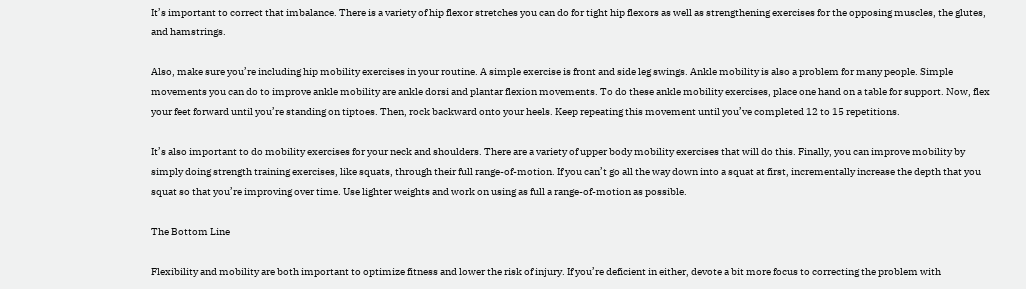It’s important to correct that imbalance. There is a variety of hip flexor stretches you can do for tight hip flexors as well as strengthening exercises for the opposing muscles, the glutes, and hamstrings.

Also, make sure you’re including hip mobility exercises in your routine. A simple exercise is front and side leg swings. Ankle mobility is also a problem for many people. Simple movements you can do to improve ankle mobility are ankle dorsi and plantar flexion movements. To do these ankle mobility exercises, place one hand on a table for support. Now, flex your feet forward until you’re standing on tiptoes. Then, rock backward onto your heels. Keep repeating this movement until you’ve completed 12 to 15 repetitions.

It’s also important to do mobility exercises for your neck and shoulders. There are a variety of upper body mobility exercises that will do this. Finally, you can improve mobility by simply doing strength training exercises, like squats, through their full range-of-motion. If you can’t go all the way down into a squat at first, incrementally increase the depth that you squat so that you’re improving over time. Use lighter weights and work on using as full a range-of-motion as possible.

The Bottom Line

Flexibility and mobility are both important to optimize fitness and lower the risk of injury. If you’re deficient in either, devote a bit more focus to correcting the problem with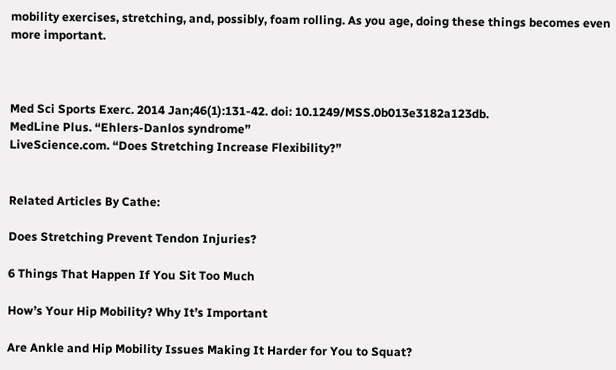mobility exercises, stretching, and, possibly, foam rolling. As you age, doing these things becomes even more important.



Med Sci Sports Exerc. 2014 Jan;46(1):131-42. doi: 10.1249/MSS.0b013e3182a123db.
MedLine Plus. “Ehlers-Danlos syndrome”
LiveScience.com. “Does Stretching Increase Flexibility?”


Related Articles By Cathe:

Does Stretching Prevent Tendon Injuries?

6 Things That Happen If You Sit Too Much

How’s Your Hip Mobility? Why It’s Important

Are Ankle and Hip Mobility Issues Making It Harder for You to Squat?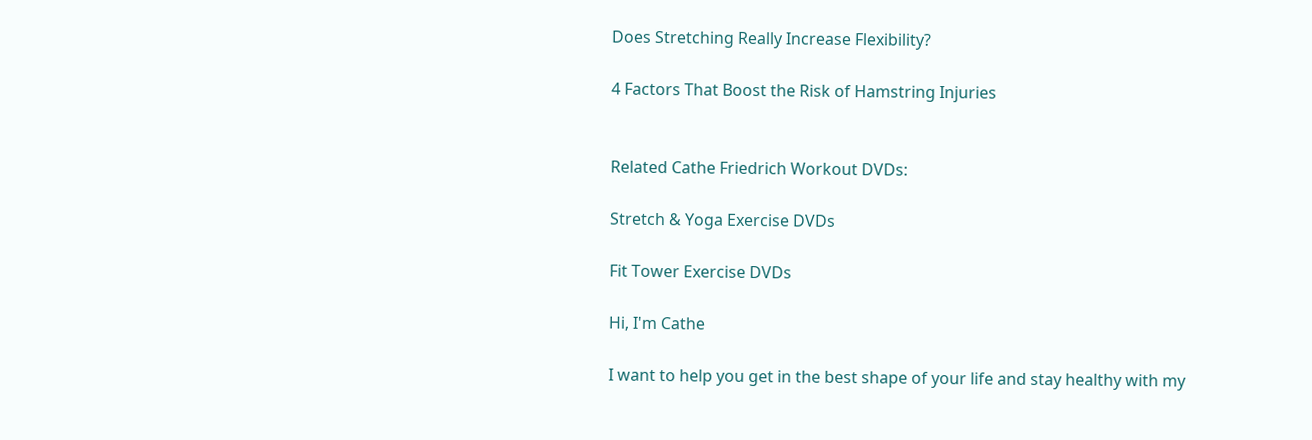Does Stretching Really Increase Flexibility?

4 Factors That Boost the Risk of Hamstring Injuries


Related Cathe Friedrich Workout DVDs:

Stretch & Yoga Exercise DVDs

Fit Tower Exercise DVDs

Hi, I'm Cathe

I want to help you get in the best shape of your life and stay healthy with my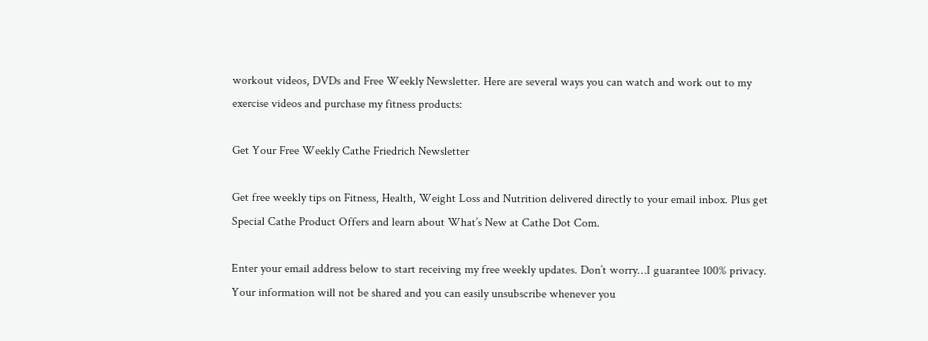workout videos, DVDs and Free Weekly Newsletter. Here are several ways you can watch and work out to my exercise videos and purchase my fitness products:

Get Your Free Weekly Cathe Friedrich Newsletter

Get free weekly tips on Fitness, Health, Weight Loss and Nutrition delivered directly to your email inbox. Plus get Special Cathe Product Offers and learn about What’s New at Cathe Dot Com.

Enter your email address below to start receiving my free weekly updates. Don’t worry…I guarantee 100% privacy. Your information will not be shared and you can easily unsubscribe whenever you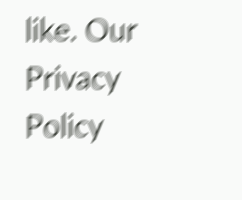like. Our Privacy Policy